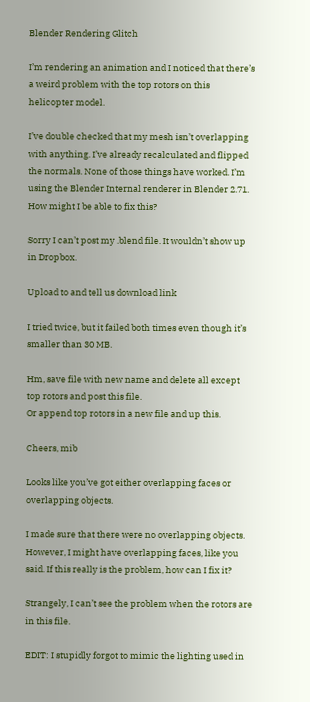Blender Rendering Glitch

I’m rendering an animation and I noticed that there’s a weird problem with the top rotors on this helicopter model.

I’ve double checked that my mesh isn’t overlapping with anything. I’ve already recalculated and flipped the normals. None of those things have worked. I’m using the Blender Internal renderer in Blender 2.71. How might I be able to fix this?

Sorry I can’t post my .blend file. It wouldn’t show up in Dropbox.

Upload to and tell us download link

I tried twice, but it failed both times even though it’s smaller than 30 MB.

Hm, save file with new name and delete all except top rotors and post this file.
Or append top rotors in a new file and up this.

Cheers, mib

Looks like you’ve got either overlapping faces or overlapping objects.

I made sure that there were no overlapping objects. However, I might have overlapping faces, like you said. If this really is the problem, how can I fix it?

Strangely, I can’t see the problem when the rotors are in this file.

EDIT: I stupidly forgot to mimic the lighting used in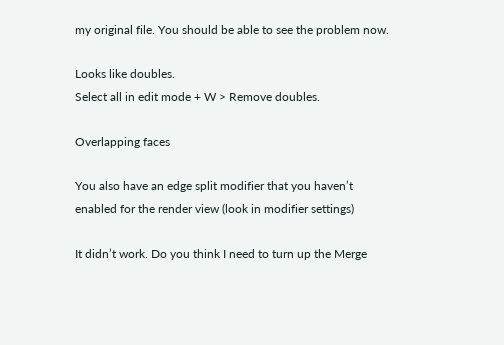my original file. You should be able to see the problem now.

Looks like doubles.
Select all in edit mode + W > Remove doubles.

Overlapping faces

You also have an edge split modifier that you haven’t enabled for the render view (look in modifier settings)

It didn’t work. Do you think I need to turn up the Merge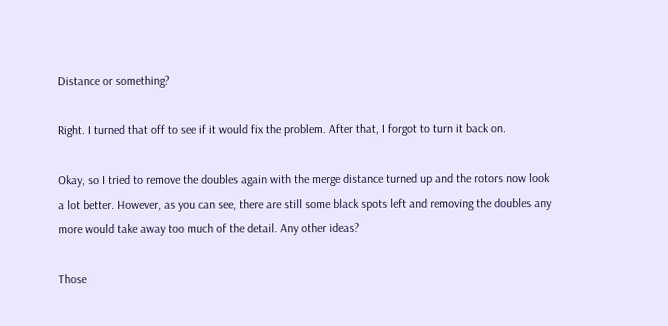Distance or something?

Right. I turned that off to see if it would fix the problem. After that, I forgot to turn it back on.

Okay, so I tried to remove the doubles again with the merge distance turned up and the rotors now look a lot better. However, as you can see, there are still some black spots left and removing the doubles any more would take away too much of the detail. Any other ideas?

Those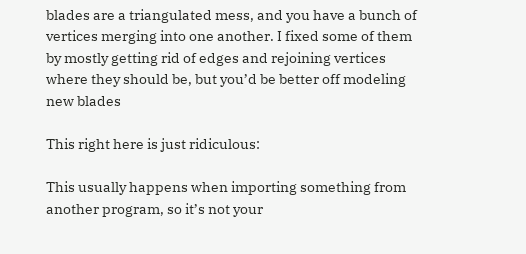blades are a triangulated mess, and you have a bunch of vertices merging into one another. I fixed some of them by mostly getting rid of edges and rejoining vertices where they should be, but you’d be better off modeling new blades

This right here is just ridiculous:

This usually happens when importing something from another program, so it’s not your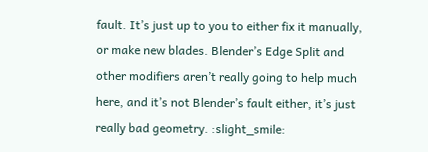fault. It’s just up to you to either fix it manually, or make new blades. Blender’s Edge Split and other modifiers aren’t really going to help much here, and it’s not Blender’s fault either, it’s just really bad geometry. :slight_smile: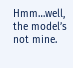Hmm…well, the model’s not mine.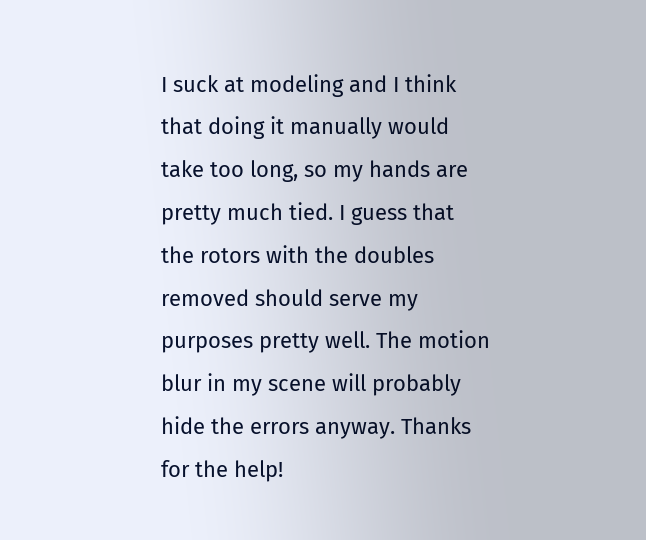I suck at modeling and I think that doing it manually would take too long, so my hands are pretty much tied. I guess that the rotors with the doubles removed should serve my purposes pretty well. The motion blur in my scene will probably hide the errors anyway. Thanks for the help!